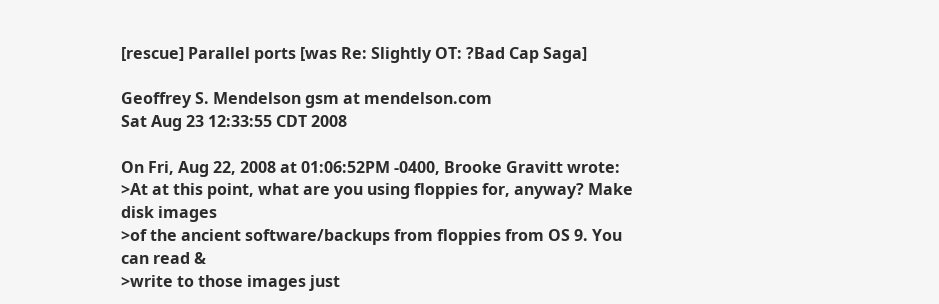[rescue] Parallel ports [was Re: Slightly OT: ?Bad Cap Saga]

Geoffrey S. Mendelson gsm at mendelson.com
Sat Aug 23 12:33:55 CDT 2008

On Fri, Aug 22, 2008 at 01:06:52PM -0400, Brooke Gravitt wrote:
>At at this point, what are you using floppies for, anyway? Make disk images
>of the ancient software/backups from floppies from OS 9. You can read &
>write to those images just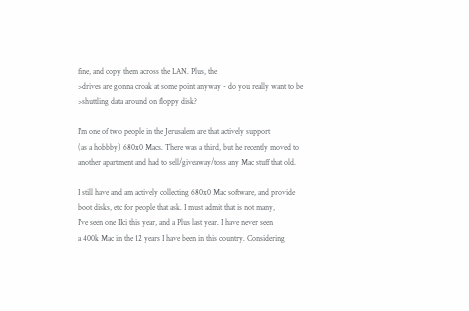fine, and copy them across the LAN. Plus, the
>drives are gonna croak at some point anyway - do you really want to be
>shuttling data around on floppy disk?

I'm one of two people in the Jerusalem are that actively support
(as a hobbby) 680x0 Macs. There was a third, but he recently moved to
another apartment and had to sell/giveaway/toss any Mac stuff that old.

I still have and am actively collecting 680x0 Mac software, and provide
boot disks, etc for people that ask. I must admit that is not many,
I've seen one IIci this year, and a Plus last year. I have never seen
a 400k Mac in the 12 years I have been in this country. Considering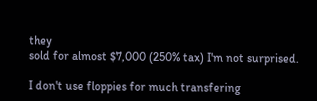they
sold for almost $7,000 (250% tax) I'm not surprised.

I don't use floppies for much transfering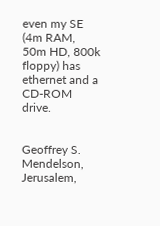even my SE (4m RAM, 50m HD, 800k
floppy) has ethernet and a CD-ROM drive.


Geoffrey S. Mendelson, Jerusalem,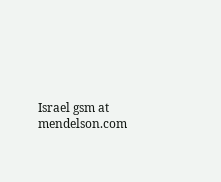Israel gsm at mendelson.com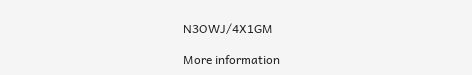N3OWJ/4X1GM

More information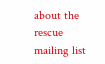about the rescue mailing list